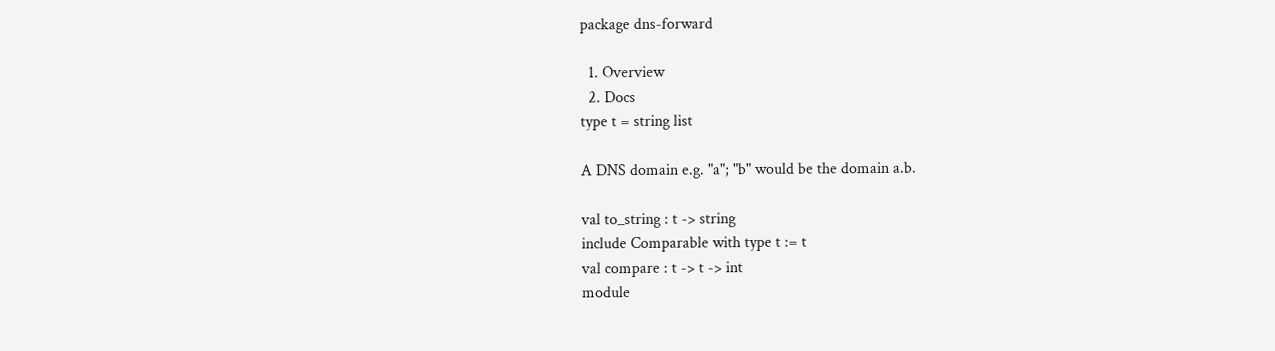package dns-forward

  1. Overview
  2. Docs
type t = string list

A DNS domain e.g. "a"; "b" would be the domain a.b.

val to_string : t -> string
include Comparable with type t := t
val compare : t -> t -> int
module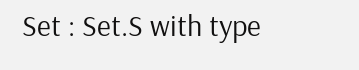Set : Set.S with type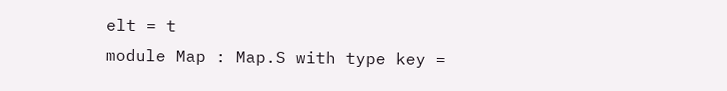elt = t
module Map : Map.S with type key =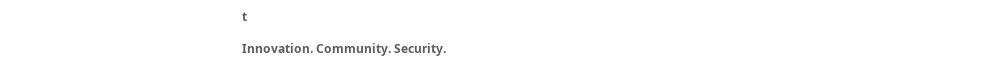t

Innovation. Community. Security.